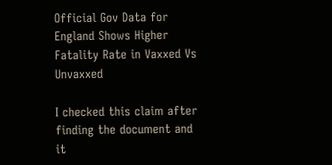Official Gov Data for England Shows Higher Fatality Rate in Vaxxed Vs Unvaxxed

I checked this claim after finding the document and it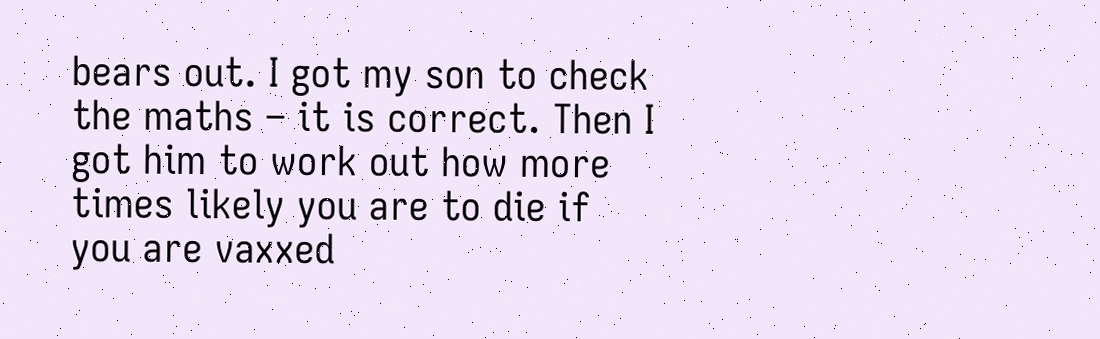bears out. I got my son to check the maths – it is correct. Then I got him to work out how more times likely you are to die if you are vaxxed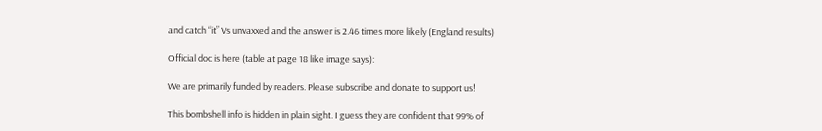and catch “it” Vs unvaxxed and the answer is 2.46 times more likely (England results)

Official doc is here (table at page 18 like image says):

We are primarily funded by readers. Please subscribe and donate to support us!

This bombshell info is hidden in plain sight. I guess they are confident that 99% of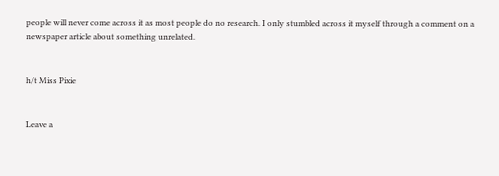people will never come across it as most people do no research. I only stumbled across it myself through a comment on a newspaper article about something unrelated.


h/t Miss Pixie


Leave a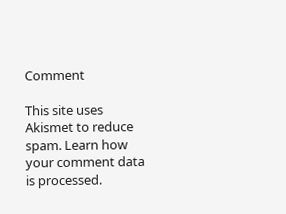Comment

This site uses Akismet to reduce spam. Learn how your comment data is processed.